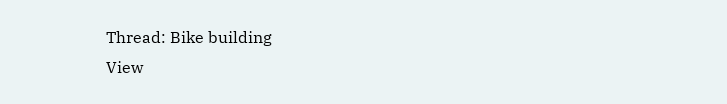Thread: Bike building
View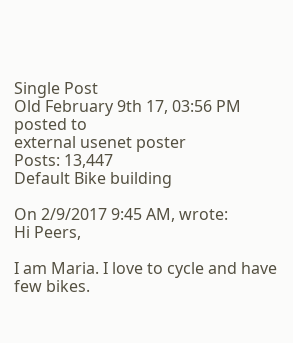Single Post
Old February 9th 17, 03:56 PM posted to
external usenet poster
Posts: 13,447
Default Bike building

On 2/9/2017 9:45 AM, wrote:
Hi Peers,

I am Maria. I love to cycle and have few bikes.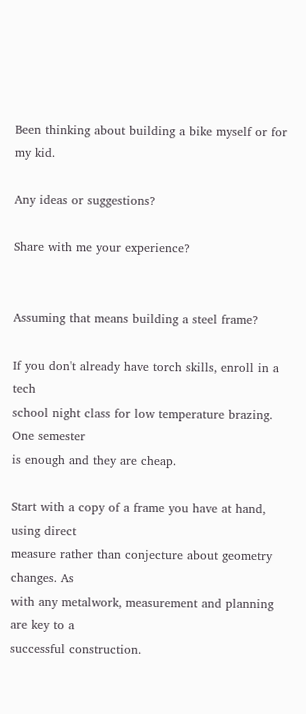Been thinking about building a bike myself or for my kid.

Any ideas or suggestions?

Share with me your experience?


Assuming that means building a steel frame?

If you don't already have torch skills, enroll in a tech
school night class for low temperature brazing. One semester
is enough and they are cheap.

Start with a copy of a frame you have at hand, using direct
measure rather than conjecture about geometry changes. As
with any metalwork, measurement and planning are key to a
successful construction.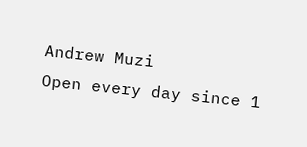Andrew Muzi
Open every day since 1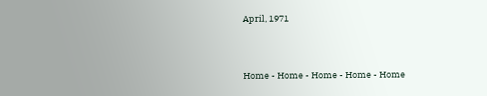April, 1971


Home - Home - Home - Home - Home